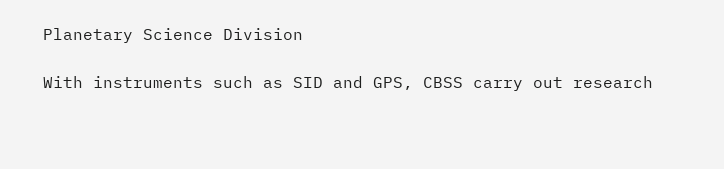Planetary Science Division

With instruments such as SID and GPS, CBSS carry out research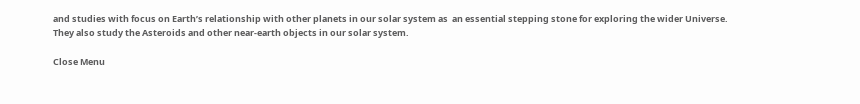and studies with focus on Earth’s relationship with other planets in our solar system as  an essential stepping stone for exploring the wider Universe. They also study the Asteroids and other near-earth objects in our solar system.

Close Menu